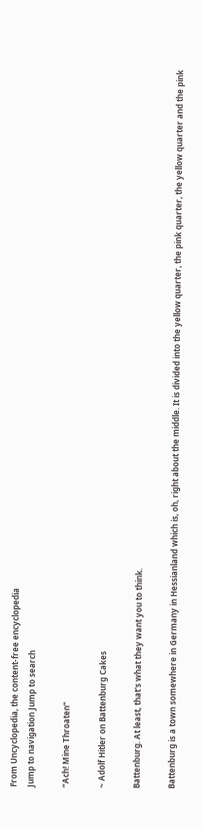From Uncyclopedia, the content-free encyclopedia
Jump to navigation Jump to search

“Ach! Mine Throaten”

~ Adolf Hitler on Battenburg Cakes

Battenburg. At least, that's what they want you to think.

Battenburg is a town somewhere in Germany in Hessianland which is, oh, right about the middle. It is divided into the yellow quarter, the pink quarter, the yellow quarter and the pink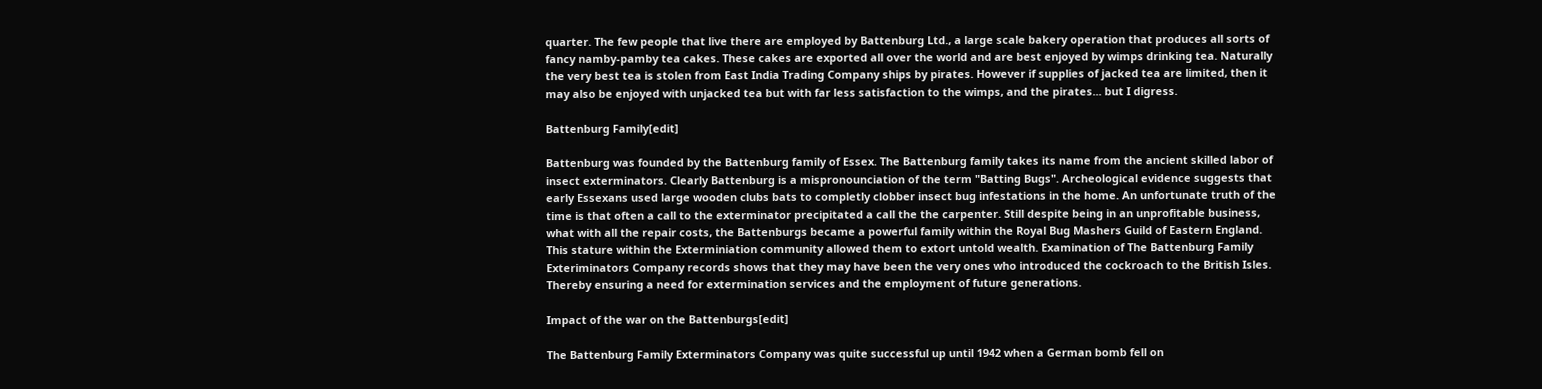quarter. The few people that live there are employed by Battenburg Ltd., a large scale bakery operation that produces all sorts of fancy namby-pamby tea cakes. These cakes are exported all over the world and are best enjoyed by wimps drinking tea. Naturally the very best tea is stolen from East India Trading Company ships by pirates. However if supplies of jacked tea are limited, then it may also be enjoyed with unjacked tea but with far less satisfaction to the wimps, and the pirates... but I digress.

Battenburg Family[edit]

Battenburg was founded by the Battenburg family of Essex. The Battenburg family takes its name from the ancient skilled labor of insect exterminators. Clearly Battenburg is a mispronounciation of the term "Batting Bugs". Archeological evidence suggests that early Essexans used large wooden clubs bats to completly clobber insect bug infestations in the home. An unfortunate truth of the time is that often a call to the exterminator precipitated a call the the carpenter. Still despite being in an unprofitable business, what with all the repair costs, the Battenburgs became a powerful family within the Royal Bug Mashers Guild of Eastern England. This stature within the Exterminiation community allowed them to extort untold wealth. Examination of The Battenburg Family Exteriminators Company records shows that they may have been the very ones who introduced the cockroach to the British Isles. Thereby ensuring a need for extermination services and the employment of future generations.

Impact of the war on the Battenburgs[edit]

The Battenburg Family Exterminators Company was quite successful up until 1942 when a German bomb fell on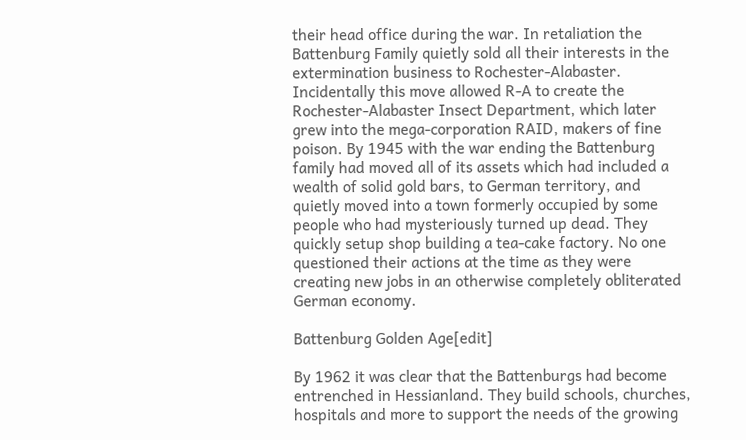their head office during the war. In retaliation the Battenburg Family quietly sold all their interests in the extermination business to Rochester-Alabaster. Incidentally this move allowed R-A to create the Rochester-Alabaster Insect Department, which later grew into the mega-corporation RAID, makers of fine poison. By 1945 with the war ending the Battenburg family had moved all of its assets which had included a wealth of solid gold bars, to German territory, and quietly moved into a town formerly occupied by some people who had mysteriously turned up dead. They quickly setup shop building a tea-cake factory. No one questioned their actions at the time as they were creating new jobs in an otherwise completely obliterated German economy.

Battenburg Golden Age[edit]

By 1962 it was clear that the Battenburgs had become entrenched in Hessianland. They build schools, churches, hospitals and more to support the needs of the growing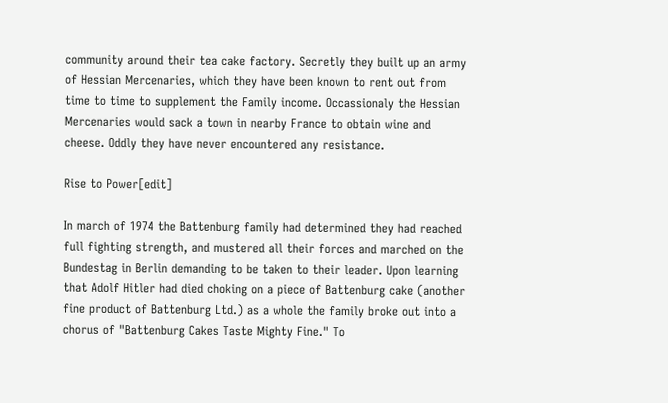community around their tea cake factory. Secretly they built up an army of Hessian Mercenaries, which they have been known to rent out from time to time to supplement the Family income. Occassionaly the Hessian Mercenaries would sack a town in nearby France to obtain wine and cheese. Oddly they have never encountered any resistance.

Rise to Power[edit]

In march of 1974 the Battenburg family had determined they had reached full fighting strength, and mustered all their forces and marched on the Bundestag in Berlin demanding to be taken to their leader. Upon learning that Adolf Hitler had died choking on a piece of Battenburg cake (another fine product of Battenburg Ltd.) as a whole the family broke out into a chorus of "Battenburg Cakes Taste Mighty Fine." To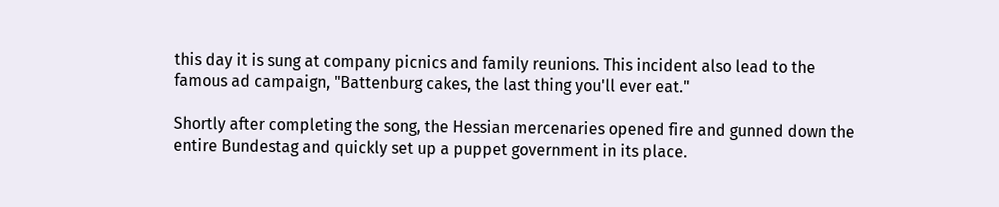this day it is sung at company picnics and family reunions. This incident also lead to the famous ad campaign, "Battenburg cakes, the last thing you'll ever eat."

Shortly after completing the song, the Hessian mercenaries opened fire and gunned down the entire Bundestag and quickly set up a puppet government in its place.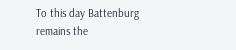To this day Battenburg remains the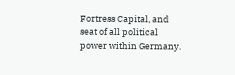Fortress Capital, and seat of all political power within Germany.